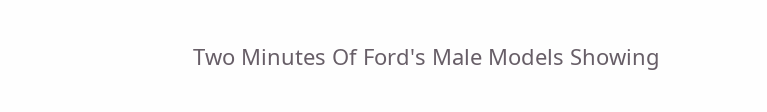Two Minutes Of Ford's Male Models Showing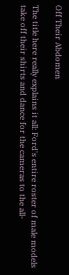Off Their Abdomen

The title here really explains it all: Ford's entire roster of male models take off their shirts and dance for the cameras to the all-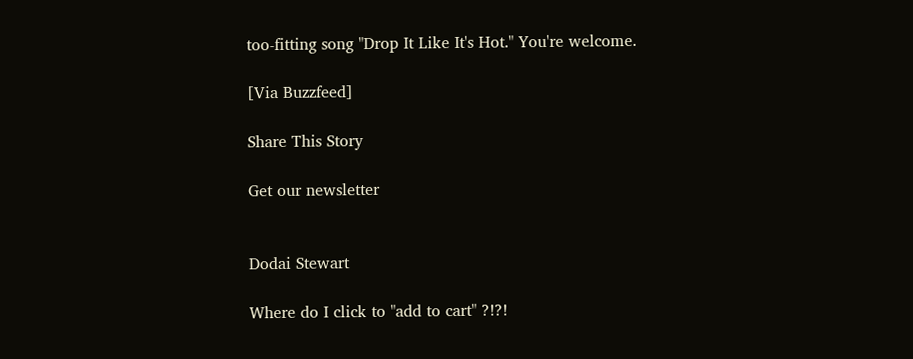too-fitting song "Drop It Like It's Hot." You're welcome.

[Via Buzzfeed]

Share This Story

Get our newsletter


Dodai Stewart

Where do I click to "add to cart" ?!?!